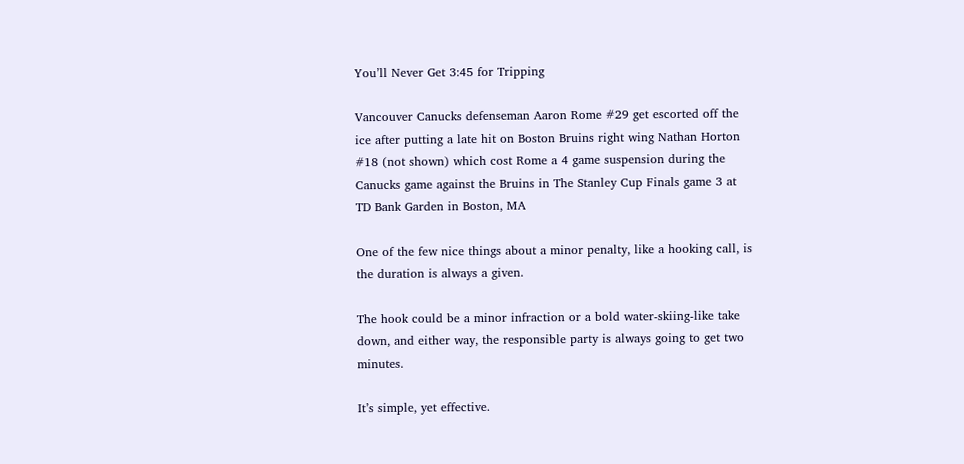You’ll Never Get 3:45 for Tripping

Vancouver Canucks defenseman Aaron Rome #29 get escorted off the ice after putting a late hit on Boston Bruins right wing Nathan Horton #18 (not shown) which cost Rome a 4 game suspension during the Canucks game against the Bruins in The Stanley Cup Finals game 3 at TD Bank Garden in Boston, MA

One of the few nice things about a minor penalty, like a hooking call, is the duration is always a given.

The hook could be a minor infraction or a bold water-skiing-like take down, and either way, the responsible party is always going to get two minutes.

It’s simple, yet effective.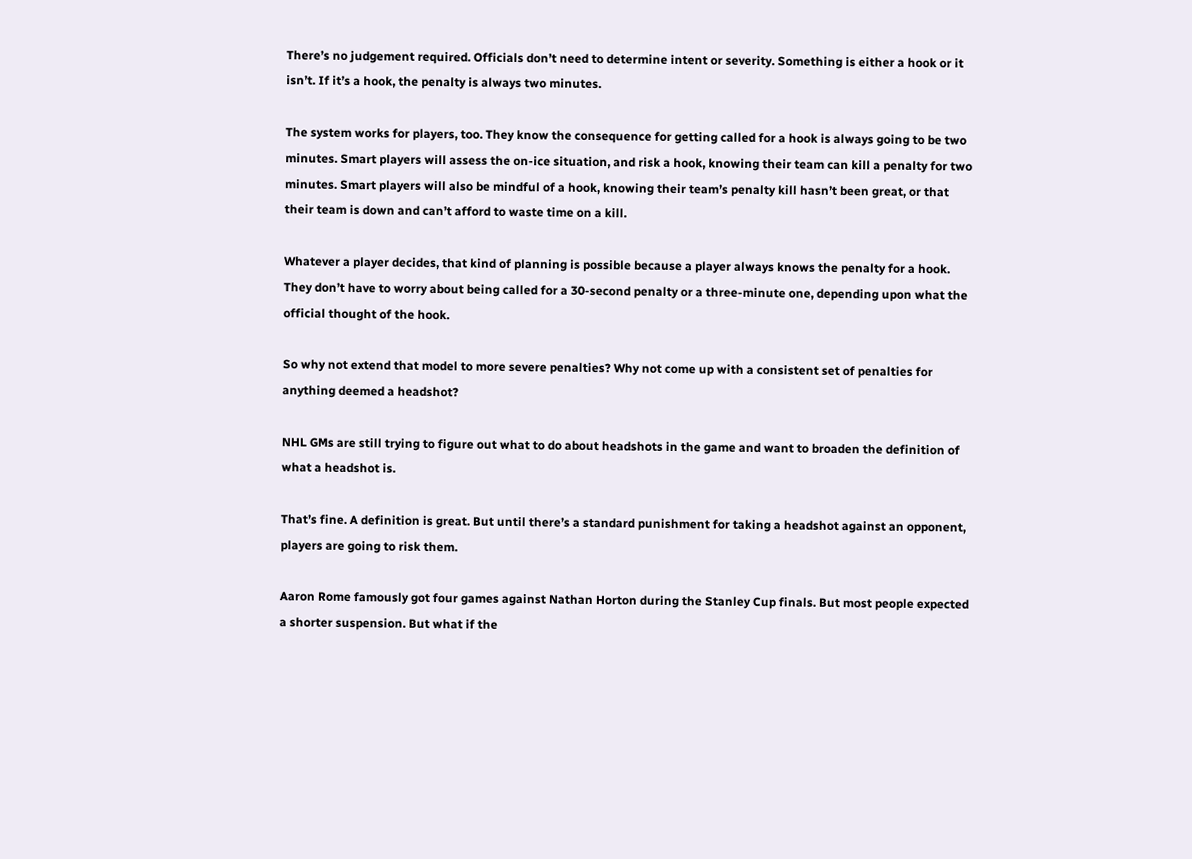There’s no judgement required. Officials don’t need to determine intent or severity. Something is either a hook or it isn’t. If it’s a hook, the penalty is always two minutes.

The system works for players, too. They know the consequence for getting called for a hook is always going to be two minutes. Smart players will assess the on-ice situation, and risk a hook, knowing their team can kill a penalty for two minutes. Smart players will also be mindful of a hook, knowing their team’s penalty kill hasn’t been great, or that their team is down and can’t afford to waste time on a kill.

Whatever a player decides, that kind of planning is possible because a player always knows the penalty for a hook. They don’t have to worry about being called for a 30-second penalty or a three-minute one, depending upon what the official thought of the hook.

So why not extend that model to more severe penalties? Why not come up with a consistent set of penalties for anything deemed a headshot?

NHL GMs are still trying to figure out what to do about headshots in the game and want to broaden the definition of what a headshot is.

That’s fine. A definition is great. But until there’s a standard punishment for taking a headshot against an opponent, players are going to risk them.

Aaron Rome famously got four games against Nathan Horton during the Stanley Cup finals. But most people expected a shorter suspension. But what if the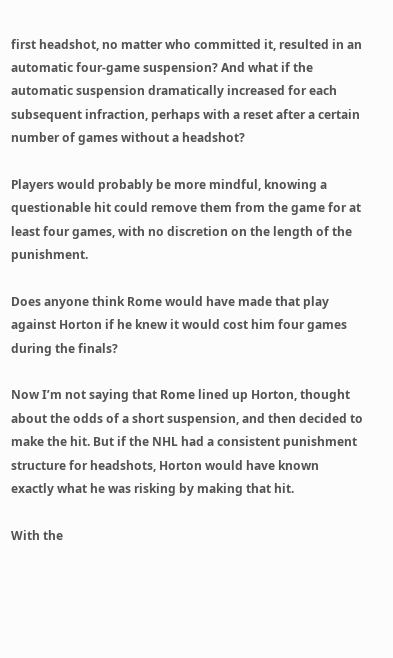first headshot, no matter who committed it, resulted in an automatic four-game suspension? And what if the automatic suspension dramatically increased for each subsequent infraction, perhaps with a reset after a certain number of games without a headshot?

Players would probably be more mindful, knowing a questionable hit could remove them from the game for at least four games, with no discretion on the length of the punishment.

Does anyone think Rome would have made that play against Horton if he knew it would cost him four games during the finals?

Now I’m not saying that Rome lined up Horton, thought about the odds of a short suspension, and then decided to make the hit. But if the NHL had a consistent punishment structure for headshots, Horton would have known exactly what he was risking by making that hit.

With the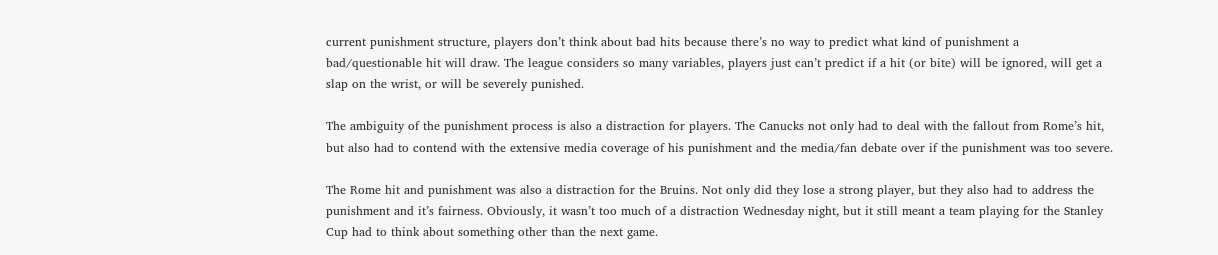current punishment structure, players don’t think about bad hits because there’s no way to predict what kind of punishment a bad/questionable hit will draw. The league considers so many variables, players just can’t predict if a hit (or bite) will be ignored, will get a slap on the wrist, or will be severely punished.

The ambiguity of the punishment process is also a distraction for players. The Canucks not only had to deal with the fallout from Rome’s hit, but also had to contend with the extensive media coverage of his punishment and the media/fan debate over if the punishment was too severe.

The Rome hit and punishment was also a distraction for the Bruins. Not only did they lose a strong player, but they also had to address the punishment and it’s fairness. Obviously, it wasn’t too much of a distraction Wednesday night, but it still meant a team playing for the Stanley Cup had to think about something other than the next game.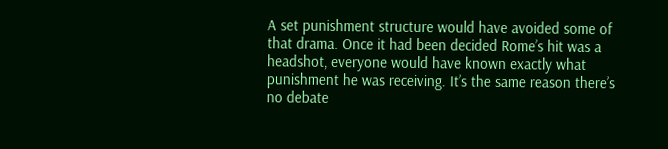A set punishment structure would have avoided some of that drama. Once it had been decided Rome’s hit was a headshot, everyone would have known exactly what punishment he was receiving. It’s the same reason there’s no debate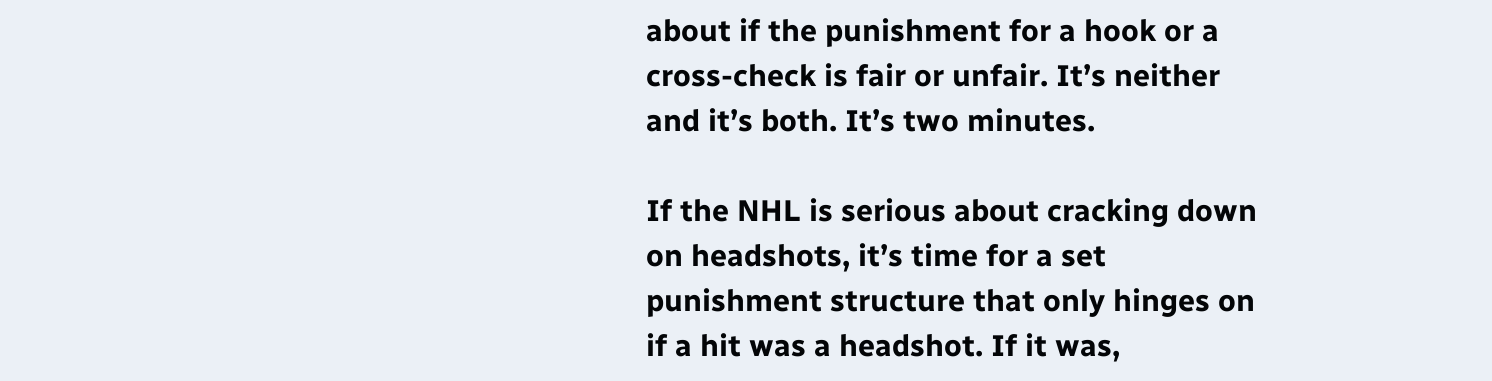about if the punishment for a hook or a cross-check is fair or unfair. It’s neither and it’s both. It’s two minutes.

If the NHL is serious about cracking down on headshots, it’s time for a set punishment structure that only hinges on if a hit was a headshot. If it was,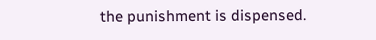the punishment is dispensed.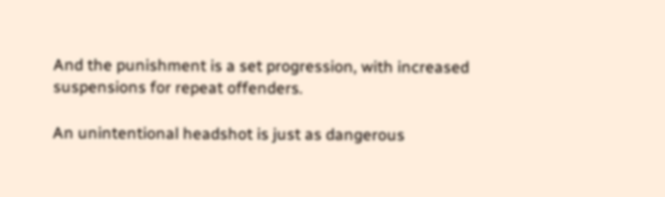And the punishment is a set progression, with increased suspensions for repeat offenders.

An unintentional headshot is just as dangerous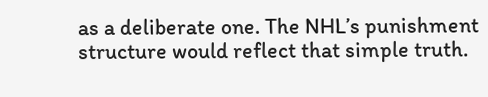as a deliberate one. The NHL’s punishment structure would reflect that simple truth.